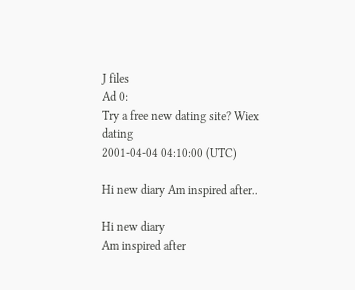J files
Ad 0:
Try a free new dating site? Wiex dating
2001-04-04 04:10:00 (UTC)

Hi new diary Am inspired after..

Hi new diary
Am inspired after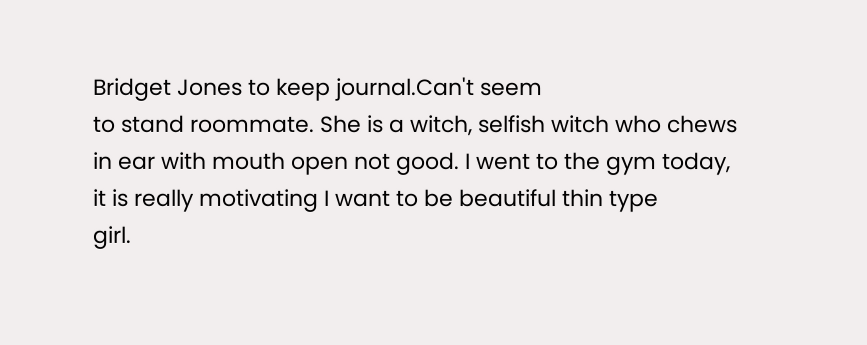Bridget Jones to keep journal.Can't seem
to stand roommate. She is a witch, selfish witch who chews
in ear with mouth open not good. I went to the gym today,
it is really motivating I want to be beautiful thin type
girl.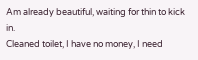Am already beautiful, waiting for thin to kick in.
Cleaned toilet, I have no money, I need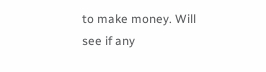to make money. Will
see if any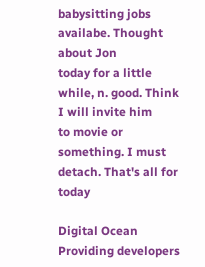babysitting jobs availabe. Thought about Jon
today for a little while, n. good. Think I will invite him
to movie or something. I must detach. That's all for today

Digital Ocean
Providing developers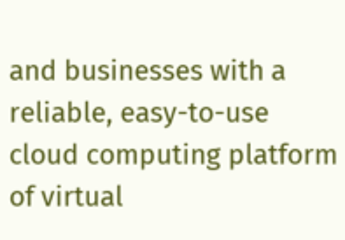and businesses with a reliable, easy-to-use cloud computing platform of virtual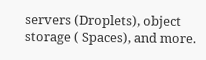servers (Droplets), object storage ( Spaces), and more.